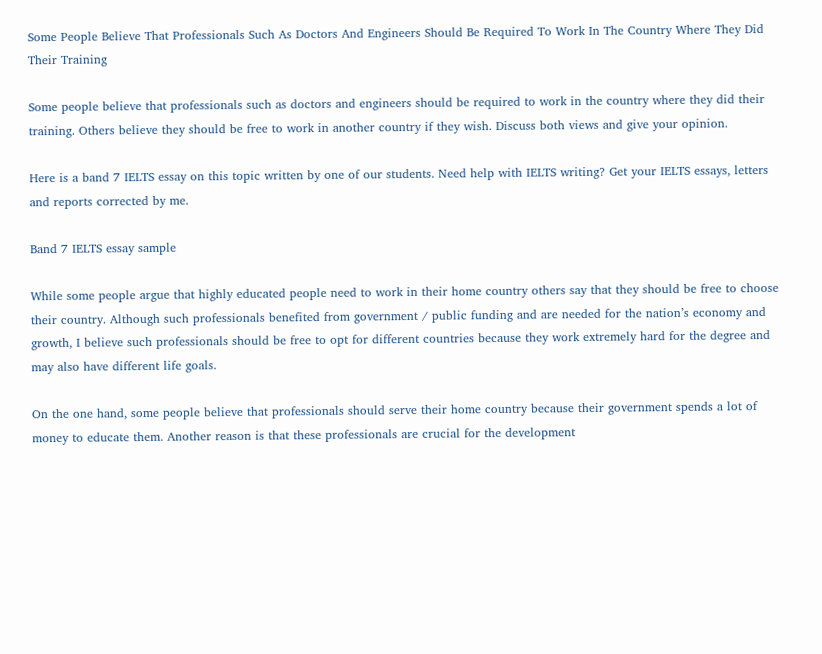Some People Believe That Professionals Such As Doctors And Engineers Should Be Required To Work In The Country Where They Did Their Training

Some people believe that professionals such as doctors and engineers should be required to work in the country where they did their training. Others believe they should be free to work in another country if they wish. Discuss both views and give your opinion.

Here is a band 7 IELTS essay on this topic written by one of our students. Need help with IELTS writing? Get your IELTS essays, letters and reports corrected by me.

Band 7 IELTS essay sample

While some people argue that highly educated people need to work in their home country others say that they should be free to choose their country. Although such professionals benefited from government / public funding and are needed for the nation’s economy and growth, I believe such professionals should be free to opt for different countries because they work extremely hard for the degree and may also have different life goals.

On the one hand, some people believe that professionals should serve their home country because their government spends a lot of money to educate them. Another reason is that these professionals are crucial for the development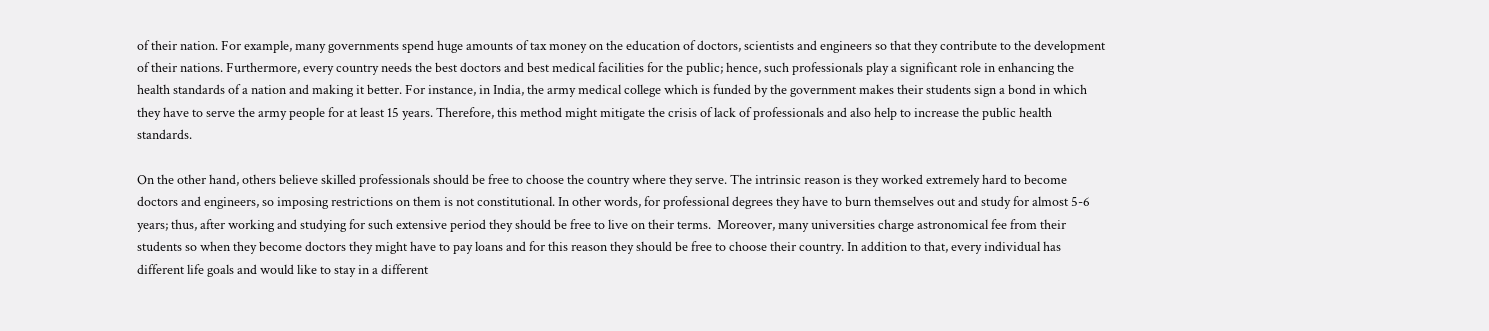of their nation. For example, many governments spend huge amounts of tax money on the education of doctors, scientists and engineers so that they contribute to the development of their nations. Furthermore, every country needs the best doctors and best medical facilities for the public; hence, such professionals play a significant role in enhancing the health standards of a nation and making it better. For instance, in India, the army medical college which is funded by the government makes their students sign a bond in which they have to serve the army people for at least 15 years. Therefore, this method might mitigate the crisis of lack of professionals and also help to increase the public health standards.

On the other hand, others believe skilled professionals should be free to choose the country where they serve. The intrinsic reason is they worked extremely hard to become doctors and engineers, so imposing restrictions on them is not constitutional. In other words, for professional degrees they have to burn themselves out and study for almost 5-6 years; thus, after working and studying for such extensive period they should be free to live on their terms.  Moreover, many universities charge astronomical fee from their students so when they become doctors they might have to pay loans and for this reason they should be free to choose their country. In addition to that, every individual has different life goals and would like to stay in a different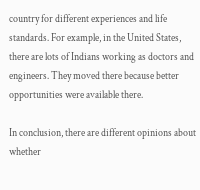country for different experiences and life standards. For example, in the United States, there are lots of Indians working as doctors and engineers. They moved there because better opportunities were available there.

In conclusion, there are different opinions about whether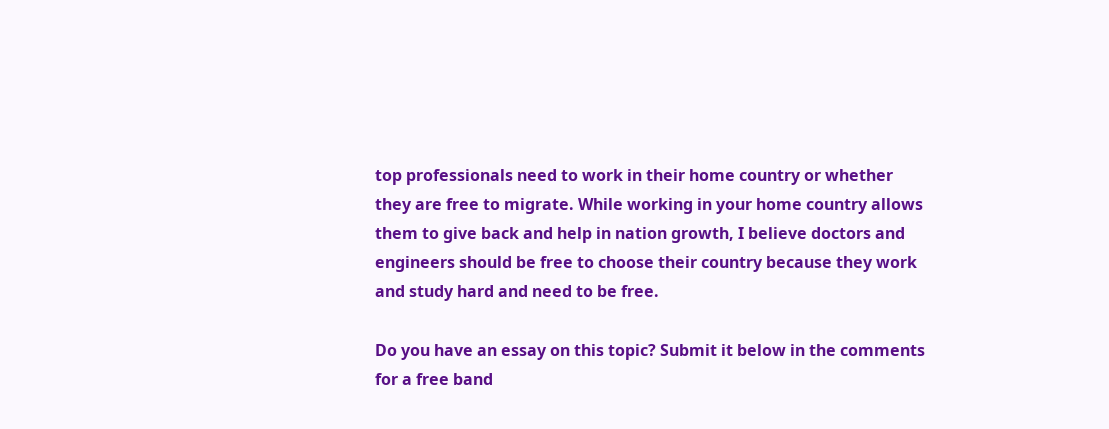top professionals need to work in their home country or whether they are free to migrate. While working in your home country allows them to give back and help in nation growth, I believe doctors and engineers should be free to choose their country because they work and study hard and need to be free.

Do you have an essay on this topic? Submit it below in the comments for a free band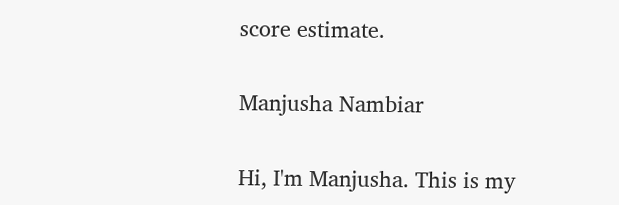score estimate.

Manjusha Nambiar

Hi, I'm Manjusha. This is my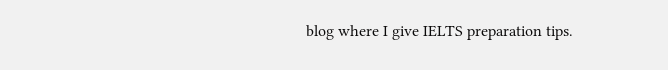blog where I give IELTS preparation tips.